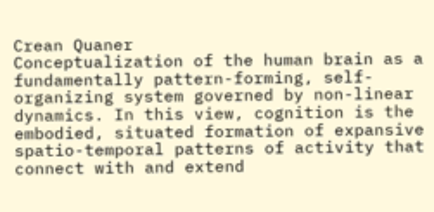Crean Quaner
Conceptualization of the human brain as a fundamentally pattern-forming, self-organizing system governed by non-linear dynamics. In this view, cognition is the embodied, situated formation of expansive spatio-temporal patterns of activity that connect with and extend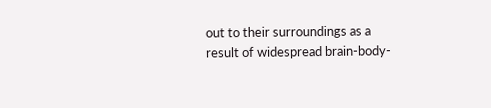out to their surroundings as a result of widespread brain-body-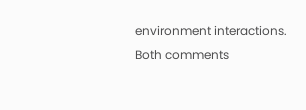environment interactions.
Both comments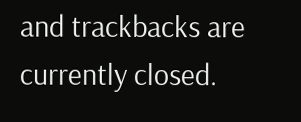and trackbacks are currently closed.